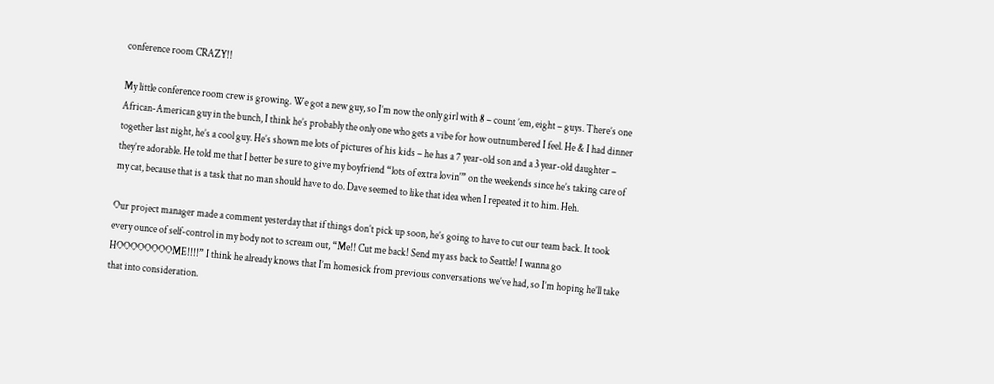conference room CRAZY!!

My little conference room crew is growing. We got a new guy, so I’m now the only girl with 8 – count ’em, eight – guys. There’s one African-American guy in the bunch, I think he’s probably the only one who gets a vibe for how outnumbered I feel. He & I had dinner together last night, he’s a cool guy. He’s shown me lots of pictures of his kids – he has a 7 year-old son and a 3 year-old daughter – they’re adorable. He told me that I better be sure to give my boyfriend “lots of extra lovin'” on the weekends since he’s taking care of my cat, because that is a task that no man should have to do. Dave seemed to like that idea when I repeated it to him. Heh.

Our project manager made a comment yesterday that if things don’t pick up soon, he’s going to have to cut our team back. It took every ounce of self-control in my body not to scream out, “Me!! Cut me back! Send my ass back to Seattle! I wanna go HOOOOOOOOME!!!!” I think he already knows that I’m homesick from previous conversations we’ve had, so I’m hoping he’ll take that into consideration.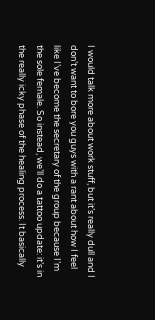I would talk more about work stuff, but it’s really dull and I don’t want to bore you guys with a rant about how I feel like I’ve become the secretary of the group because I’m the sole female. So instead, we’ll do a tattoo update: it’s in the really icky phase of the healing process. It basically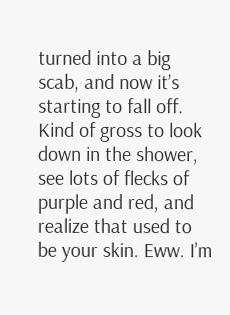turned into a big scab, and now it’s starting to fall off. Kind of gross to look down in the shower, see lots of flecks of purple and red, and realize that used to be your skin. Eww. I’m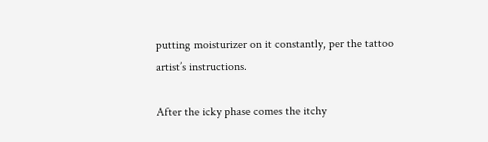putting moisturizer on it constantly, per the tattoo artist’s instructions.

After the icky phase comes the itchy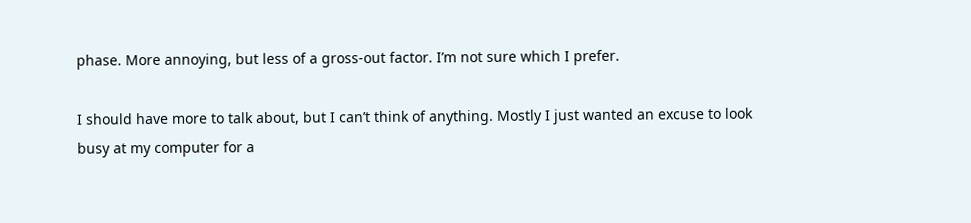phase. More annoying, but less of a gross-out factor. I’m not sure which I prefer.

I should have more to talk about, but I can’t think of anything. Mostly I just wanted an excuse to look busy at my computer for a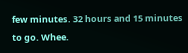few minutes. 32 hours and 15 minutes to go. Whee.